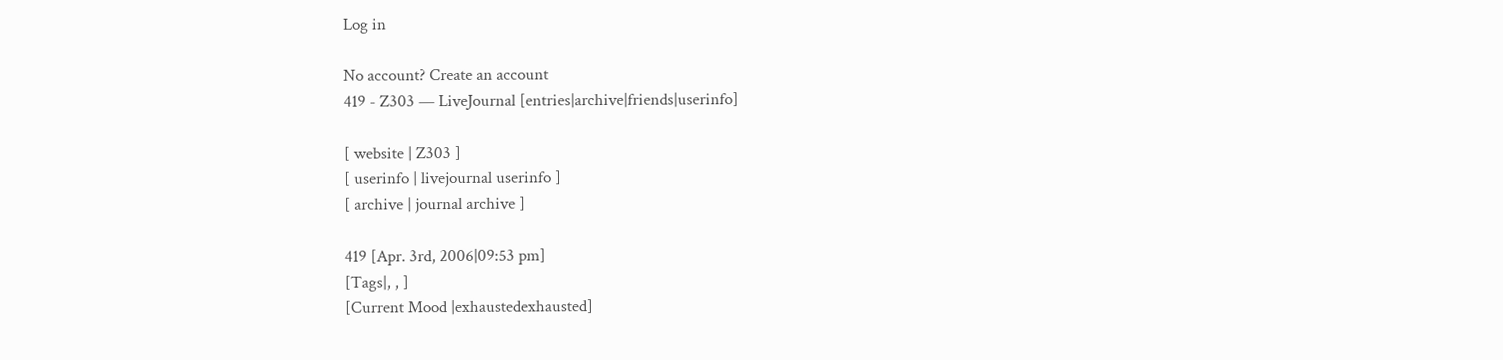Log in

No account? Create an account
419 - Z303 — LiveJournal [entries|archive|friends|userinfo]

[ website | Z303 ]
[ userinfo | livejournal userinfo ]
[ archive | journal archive ]

419 [Apr. 3rd, 2006|09:53 pm]
[Tags|, , ]
[Current Mood |exhaustedexhausted]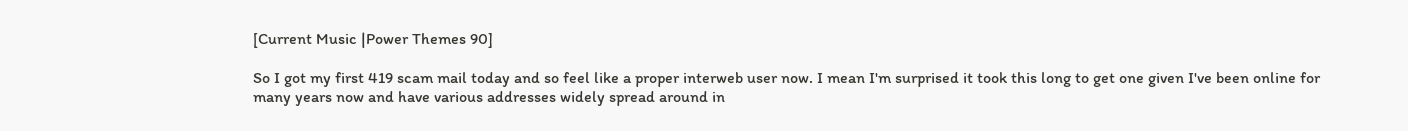[Current Music |Power Themes 90]

So I got my first 419 scam mail today and so feel like a proper interweb user now. I mean I'm surprised it took this long to get one given I've been online for many years now and have various addresses widely spread around in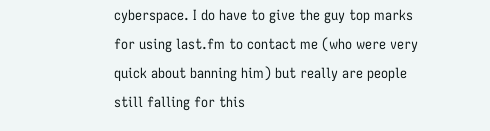cyberspace. I do have to give the guy top marks for using last.fm to contact me (who were very quick about banning him) but really are people still falling for this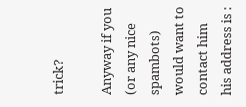trick?

Anyway if you (or any nice spambots) would want to contact him his address is :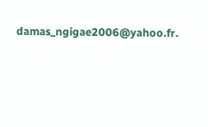damas_ngigae2006@yahoo.fr.